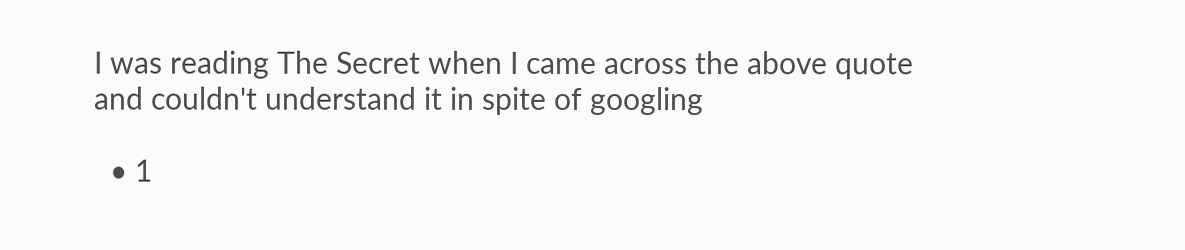I was reading The Secret when I came across the above quote and couldn't understand it in spite of googling

  • 1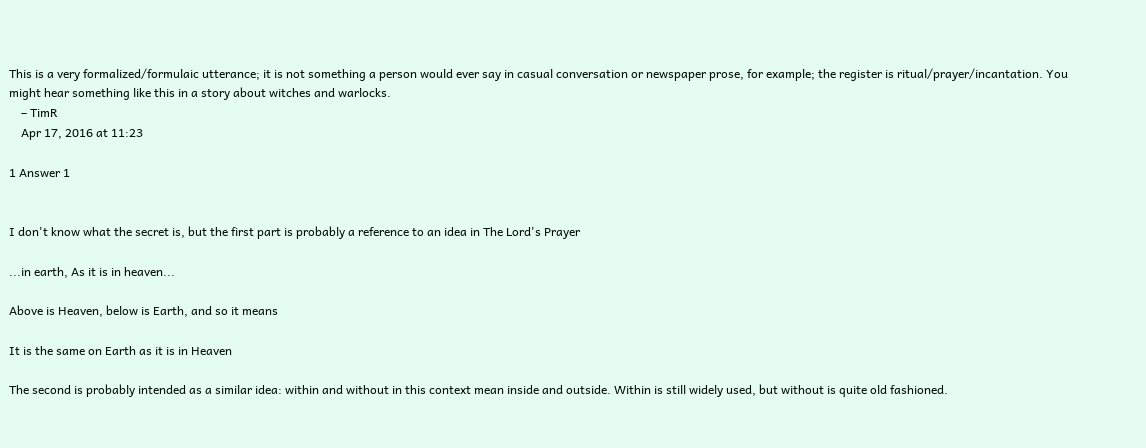This is a very formalized/formulaic utterance; it is not something a person would ever say in casual conversation or newspaper prose, for example; the register is ritual/prayer/incantation. You might hear something like this in a story about witches and warlocks.
    – TimR
    Apr 17, 2016 at 11:23

1 Answer 1


I don't know what the secret is, but the first part is probably a reference to an idea in The Lord's Prayer

...in earth, As it is in heaven...

Above is Heaven, below is Earth, and so it means

It is the same on Earth as it is in Heaven

The second is probably intended as a similar idea: within and without in this context mean inside and outside. Within is still widely used, but without is quite old fashioned.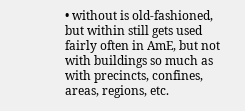• without is old-fashioned, but within still gets used fairly often in AmE, but not with buildings so much as with precincts, confines, areas, regions, etc.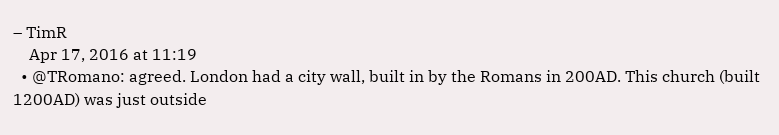– TimR
    Apr 17, 2016 at 11:19
  • @TRomano: agreed. London had a city wall, built in by the Romans in 200AD. This church (built 1200AD) was just outside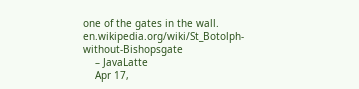one of the gates in the wall. en.wikipedia.org/wiki/St_Botolph-without-Bishopsgate
    – JavaLatte
    Apr 17,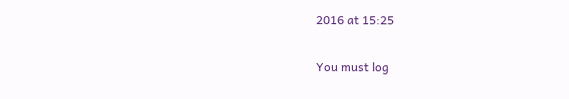2016 at 15:25

You must log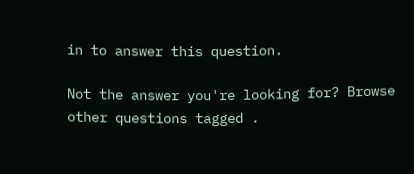in to answer this question.

Not the answer you're looking for? Browse other questions tagged .